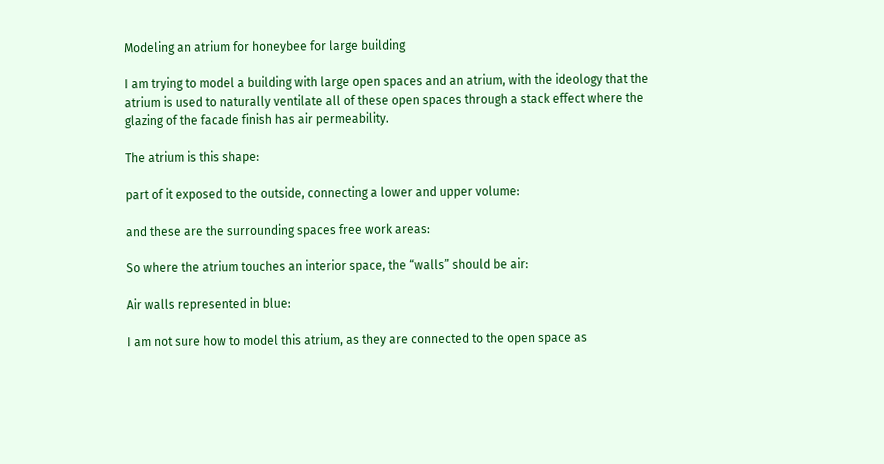Modeling an atrium for honeybee for large building

I am trying to model a building with large open spaces and an atrium, with the ideology that the atrium is used to naturally ventilate all of these open spaces through a stack effect where the glazing of the facade finish has air permeability.

The atrium is this shape:

part of it exposed to the outside, connecting a lower and upper volume:

and these are the surrounding spaces free work areas:

So where the atrium touches an interior space, the “walls” should be air:

Air walls represented in blue:

I am not sure how to model this atrium, as they are connected to the open space as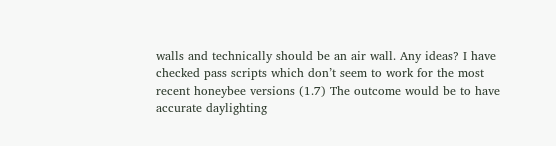walls and technically should be an air wall. Any ideas? I have checked pass scripts which don’t seem to work for the most recent honeybee versions (1.7) The outcome would be to have accurate daylighting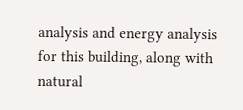analysis and energy analysis for this building, along with natural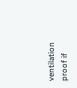ventilation proof if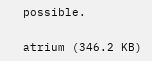possible.

atrium (346.2 KB)